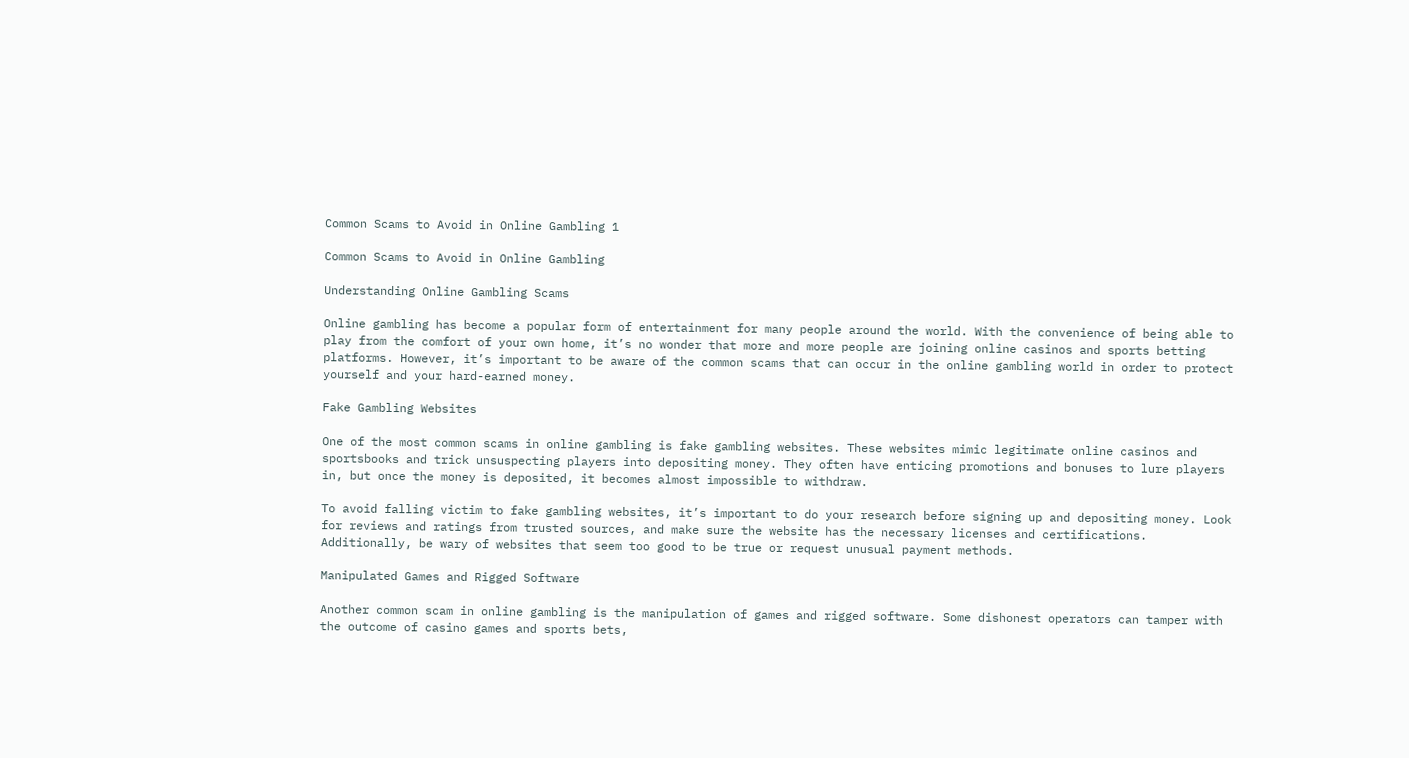Common Scams to Avoid in Online Gambling 1

Common Scams to Avoid in Online Gambling

Understanding Online Gambling Scams

Online gambling has become a popular form of entertainment for many people around the world. With the convenience of being able to play from the comfort of your own home, it’s no wonder that more and more people are joining online casinos and sports betting platforms. However, it’s important to be aware of the common scams that can occur in the online gambling world in order to protect yourself and your hard-earned money.

Fake Gambling Websites

One of the most common scams in online gambling is fake gambling websites. These websites mimic legitimate online casinos and sportsbooks and trick unsuspecting players into depositing money. They often have enticing promotions and bonuses to lure players in, but once the money is deposited, it becomes almost impossible to withdraw.

To avoid falling victim to fake gambling websites, it’s important to do your research before signing up and depositing money. Look for reviews and ratings from trusted sources, and make sure the website has the necessary licenses and certifications. Additionally, be wary of websites that seem too good to be true or request unusual payment methods.

Manipulated Games and Rigged Software

Another common scam in online gambling is the manipulation of games and rigged software. Some dishonest operators can tamper with the outcome of casino games and sports bets,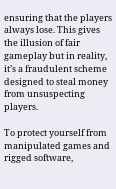ensuring that the players always lose. This gives the illusion of fair gameplay but in reality, it’s a fraudulent scheme designed to steal money from unsuspecting players.

To protect yourself from manipulated games and rigged software,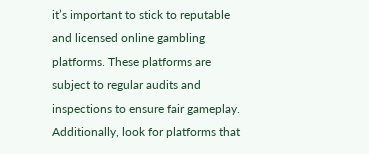it’s important to stick to reputable and licensed online gambling platforms. These platforms are subject to regular audits and inspections to ensure fair gameplay. Additionally, look for platforms that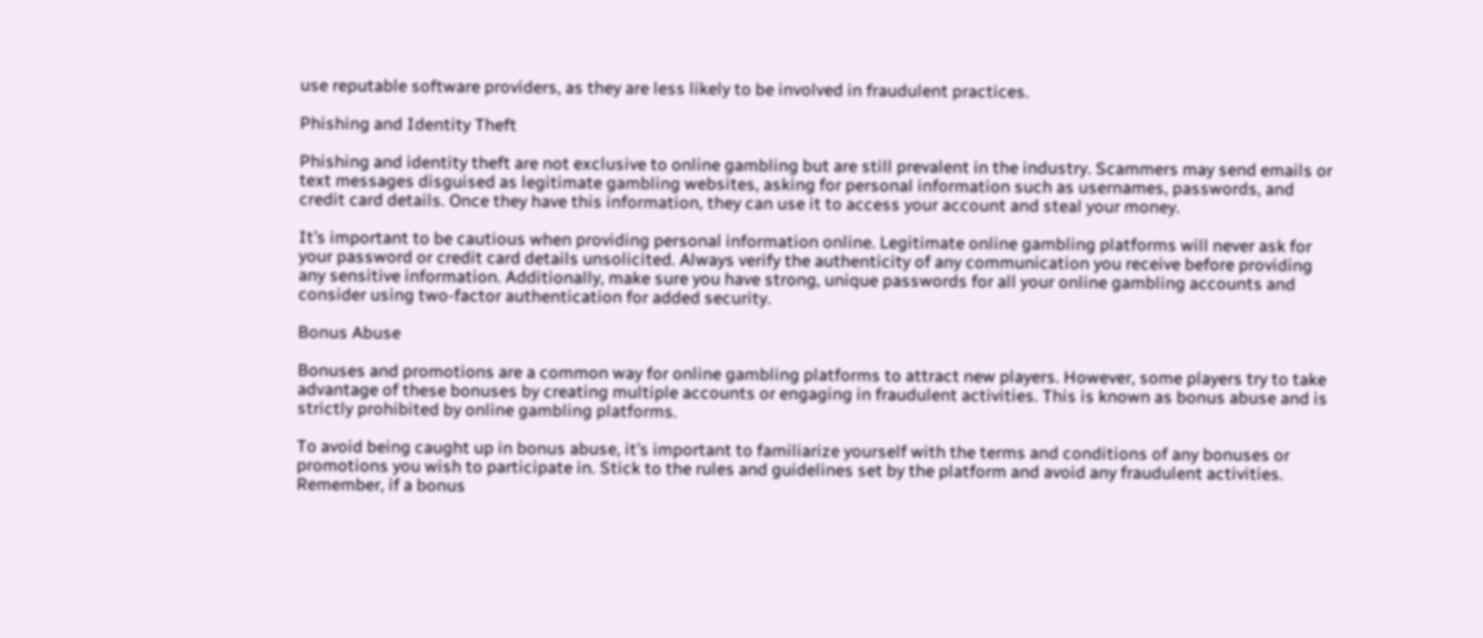use reputable software providers, as they are less likely to be involved in fraudulent practices.

Phishing and Identity Theft

Phishing and identity theft are not exclusive to online gambling but are still prevalent in the industry. Scammers may send emails or text messages disguised as legitimate gambling websites, asking for personal information such as usernames, passwords, and credit card details. Once they have this information, they can use it to access your account and steal your money.

It’s important to be cautious when providing personal information online. Legitimate online gambling platforms will never ask for your password or credit card details unsolicited. Always verify the authenticity of any communication you receive before providing any sensitive information. Additionally, make sure you have strong, unique passwords for all your online gambling accounts and consider using two-factor authentication for added security.

Bonus Abuse

Bonuses and promotions are a common way for online gambling platforms to attract new players. However, some players try to take advantage of these bonuses by creating multiple accounts or engaging in fraudulent activities. This is known as bonus abuse and is strictly prohibited by online gambling platforms.

To avoid being caught up in bonus abuse, it’s important to familiarize yourself with the terms and conditions of any bonuses or promotions you wish to participate in. Stick to the rules and guidelines set by the platform and avoid any fraudulent activities. Remember, if a bonus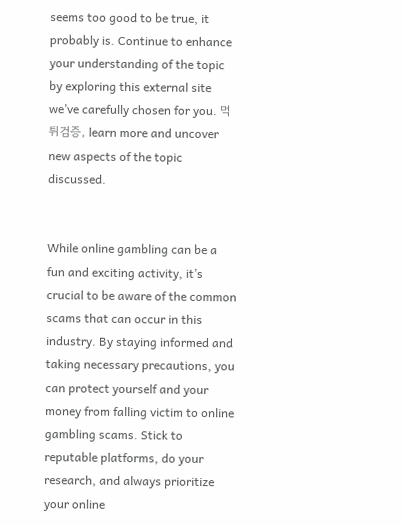seems too good to be true, it probably is. Continue to enhance your understanding of the topic by exploring this external site we’ve carefully chosen for you. 먹튀검증, learn more and uncover new aspects of the topic discussed.


While online gambling can be a fun and exciting activity, it’s crucial to be aware of the common scams that can occur in this industry. By staying informed and taking necessary precautions, you can protect yourself and your money from falling victim to online gambling scams. Stick to reputable platforms, do your research, and always prioritize your online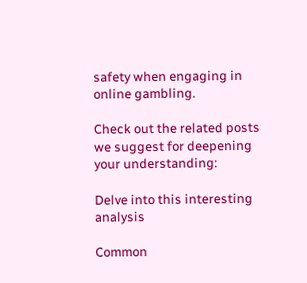safety when engaging in online gambling.

Check out the related posts we suggest for deepening your understanding:

Delve into this interesting analysis

Common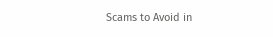Scams to Avoid in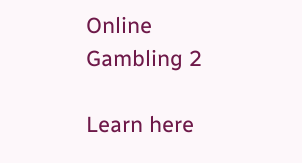Online Gambling 2

Learn here